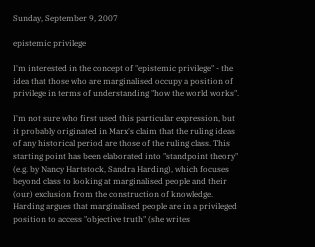Sunday, September 9, 2007

epistemic privilege

I'm interested in the concept of "epistemic privilege" - the idea that those who are marginalised occupy a position of privilege in terms of understanding "how the world works".

I'm not sure who first used this particular expression, but it probably originated in Marx's claim that the ruling ideas of any historical period are those of the ruling class. This starting point has been elaborated into "standpoint theory" (e.g. by Nancy Hartstock, Sandra Harding), which focuses beyond class to looking at marginalised people and their (our) exclusion from the construction of knowledge. Harding argues that marginalised people are in a privileged position to access "objective truth" (she writes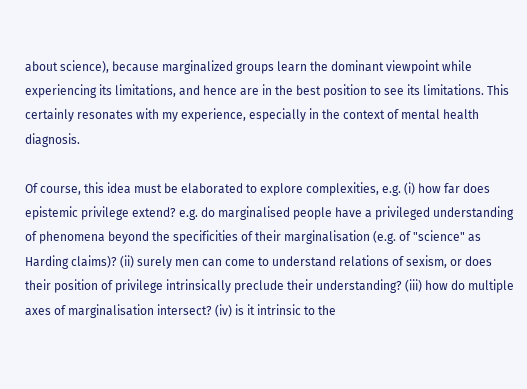about science), because marginalized groups learn the dominant viewpoint while experiencing its limitations, and hence are in the best position to see its limitations. This certainly resonates with my experience, especially in the context of mental health diagnosis.

Of course, this idea must be elaborated to explore complexities, e.g. (i) how far does epistemic privilege extend? e.g. do marginalised people have a privileged understanding of phenomena beyond the specificities of their marginalisation (e.g. of "science" as Harding claims)? (ii) surely men can come to understand relations of sexism, or does their position of privilege intrinsically preclude their understanding? (iii) how do multiple axes of marginalisation intersect? (iv) is it intrinsic to the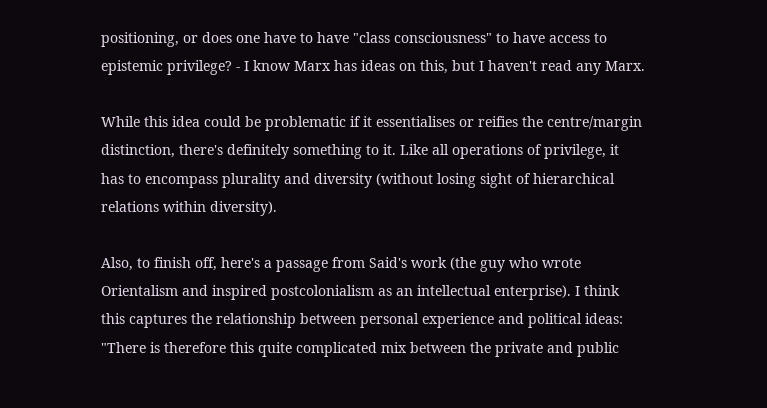positioning, or does one have to have "class consciousness" to have access to epistemic privilege? - I know Marx has ideas on this, but I haven't read any Marx.

While this idea could be problematic if it essentialises or reifies the centre/margin distinction, there's definitely something to it. Like all operations of privilege, it has to encompass plurality and diversity (without losing sight of hierarchical relations within diversity).

Also, to finish off, here's a passage from Said's work (the guy who wrote Orientalism and inspired postcolonialism as an intellectual enterprise). I think this captures the relationship between personal experience and political ideas:
"There is therefore this quite complicated mix between the private and public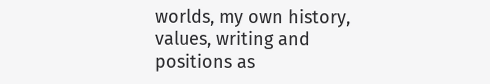worlds, my own history, values, writing and positions as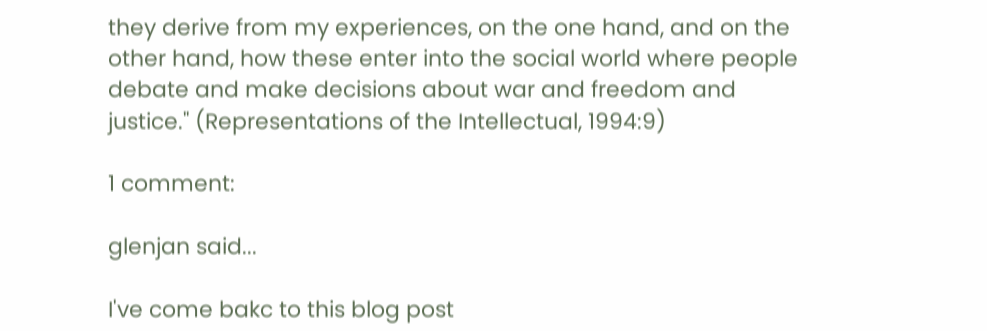they derive from my experiences, on the one hand, and on the other hand, how these enter into the social world where people debate and make decisions about war and freedom and justice." (Representations of the Intellectual, 1994:9)

1 comment:

glenjan said...

I've come bakc to this blog post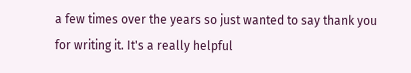a few times over the years so just wanted to say thank you for writing it. It's a really helpful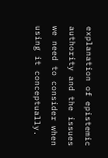explanation of epistemic authority and the issues we need to consider when using it conceptually.